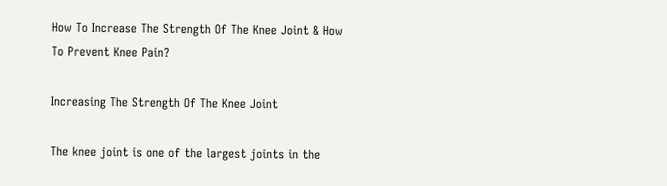How To Increase The Strength Of The Knee Joint & How To Prevent Knee Pain?

Increasing The Strength Of The Knee Joint

The knee joint is one of the largest joints in the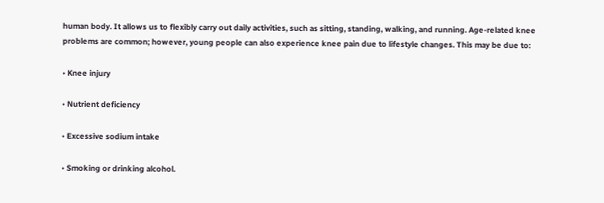human body. It allows us to flexibly carry out daily activities, such as sitting, standing, walking, and running. Age-related knee problems are common; however, young people can also experience knee pain due to lifestyle changes. This may be due to:

• Knee injury

• Nutrient deficiency

• Excessive sodium intake

• Smoking or drinking alcohol.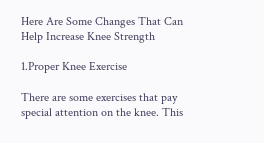Here Are Some Changes That Can Help Increase Knee Strength

1.Proper Knee Exercise

There are some exercises that pay special attention on the knee. This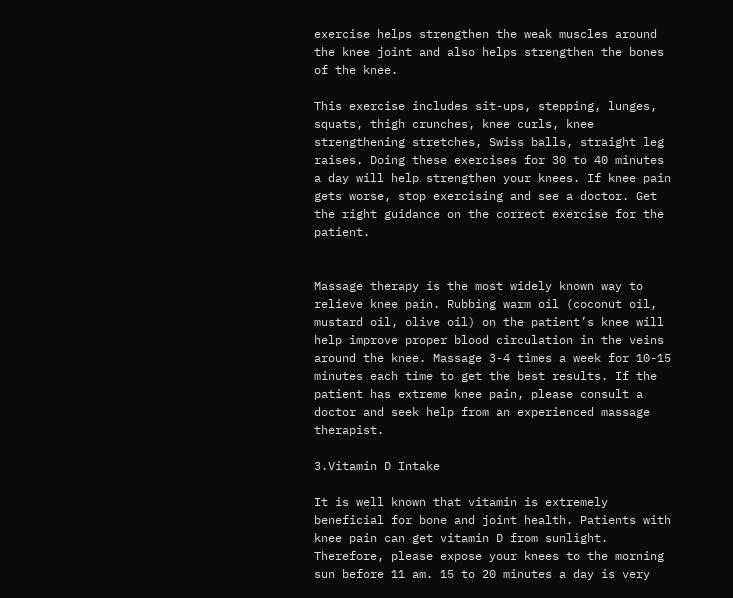exercise helps strengthen the weak muscles around the knee joint and also helps strengthen the bones of the knee.

This exercise includes sit-ups, stepping, lunges, squats, thigh crunches, knee curls, knee strengthening stretches, Swiss balls, straight leg raises. Doing these exercises for 30 to 40 minutes a day will help strengthen your knees. If knee pain gets worse, stop exercising and see a doctor. Get the right guidance on the correct exercise for the patient.


Massage therapy is the most widely known way to relieve knee pain. Rubbing warm oil (coconut oil, mustard oil, olive oil) on the patient’s knee will help improve proper blood circulation in the veins around the knee. Massage 3-4 times a week for 10-15 minutes each time to get the best results. If the patient has extreme knee pain, please consult a doctor and seek help from an experienced massage therapist.

3.Vitamin D Intake

It is well known that vitamin is extremely beneficial for bone and joint health. Patients with knee pain can get vitamin D from sunlight. Therefore, please expose your knees to the morning sun before 11 am. 15 to 20 minutes a day is very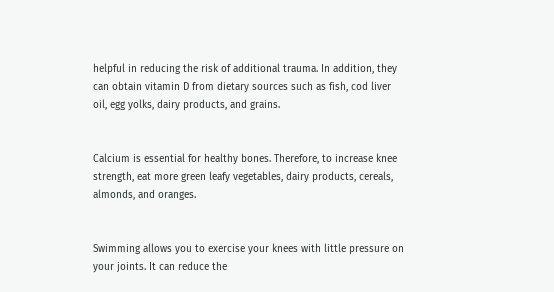helpful in reducing the risk of additional trauma. In addition, they can obtain vitamin D from dietary sources such as fish, cod liver oil, egg yolks, dairy products, and grains.


Calcium is essential for healthy bones. Therefore, to increase knee strength, eat more green leafy vegetables, dairy products, cereals, almonds, and oranges.


Swimming allows you to exercise your knees with little pressure on your joints. It can reduce the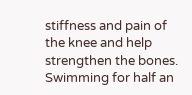stiffness and pain of the knee and help strengthen the bones. Swimming for half an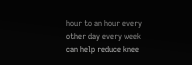hour to an hour every other day every week can help reduce knee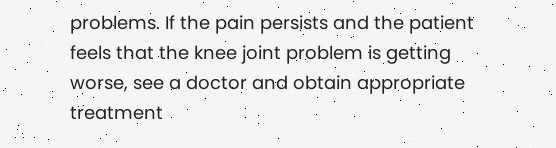problems. If the pain persists and the patient feels that the knee joint problem is getting worse, see a doctor and obtain appropriate treatment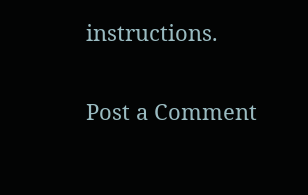instructions.

Post a Comment